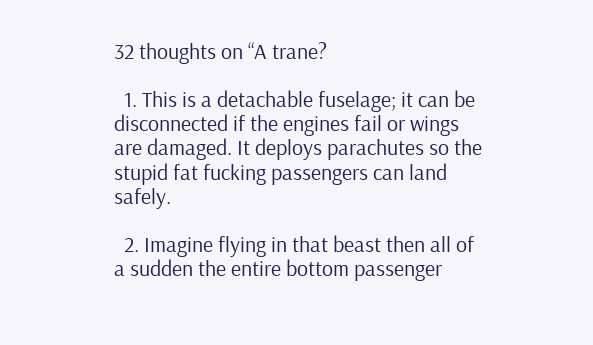32 thoughts on “A trane?

  1. This is a detachable fuselage; it can be disconnected if the engines fail or wings are damaged. It deploys parachutes so the stupid fat fucking passengers can land safely.

  2. Imagine flying in that beast then all of a sudden the entire bottom passenger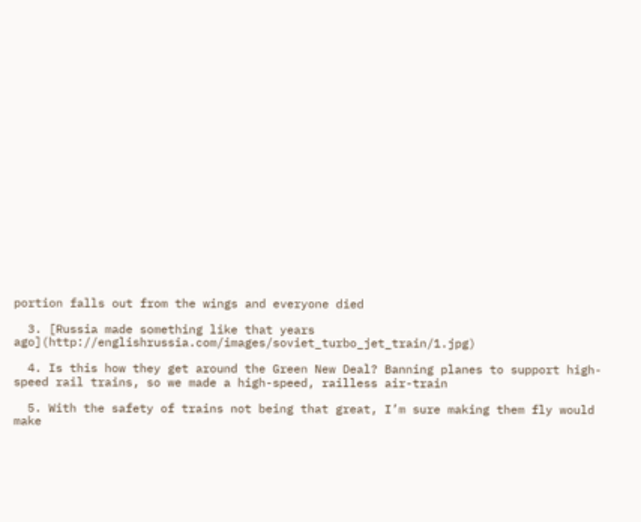portion falls out from the wings and everyone died

  3. [Russia made something like that years ago](http://englishrussia.com/images/soviet_turbo_jet_train/1.jpg)

  4. Is this how they get around the Green New Deal? Banning planes to support high-speed rail trains, so we made a high-speed, railless air-train

  5. With the safety of trains not being that great, I’m sure making them fly would make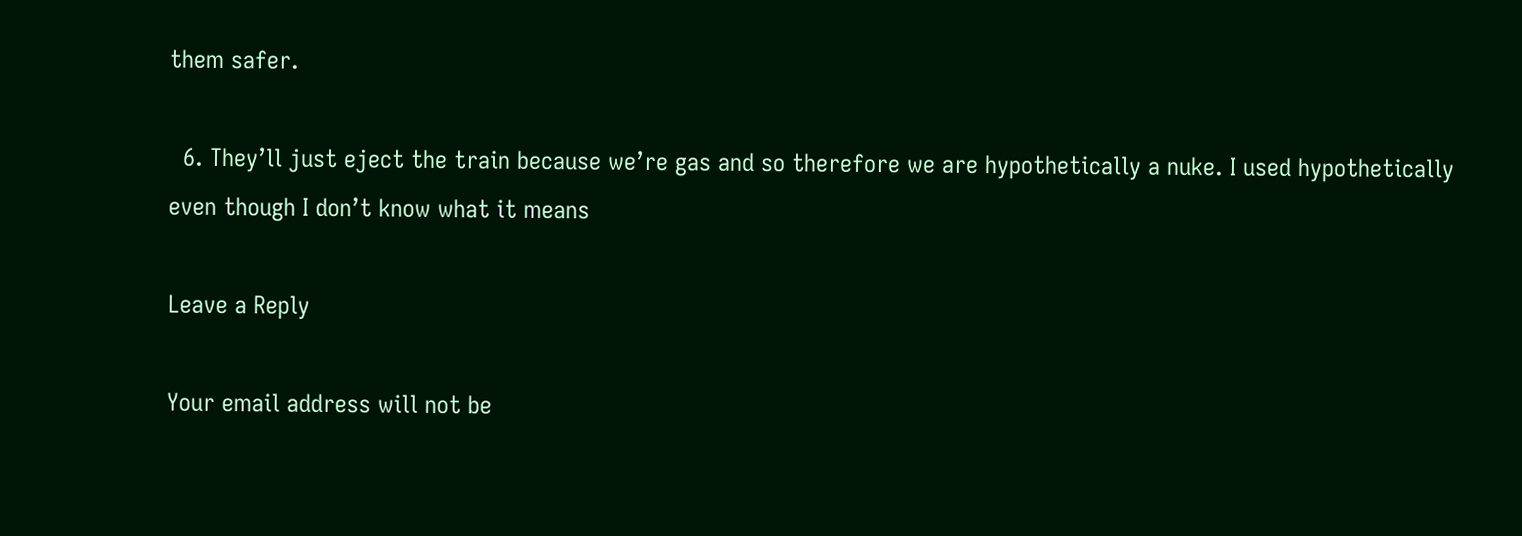them safer.

  6. They’ll just eject the train because we’re gas and so therefore we are hypothetically a nuke. I used hypothetically even though I don’t know what it means

Leave a Reply

Your email address will not be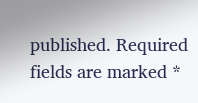published. Required fields are marked *